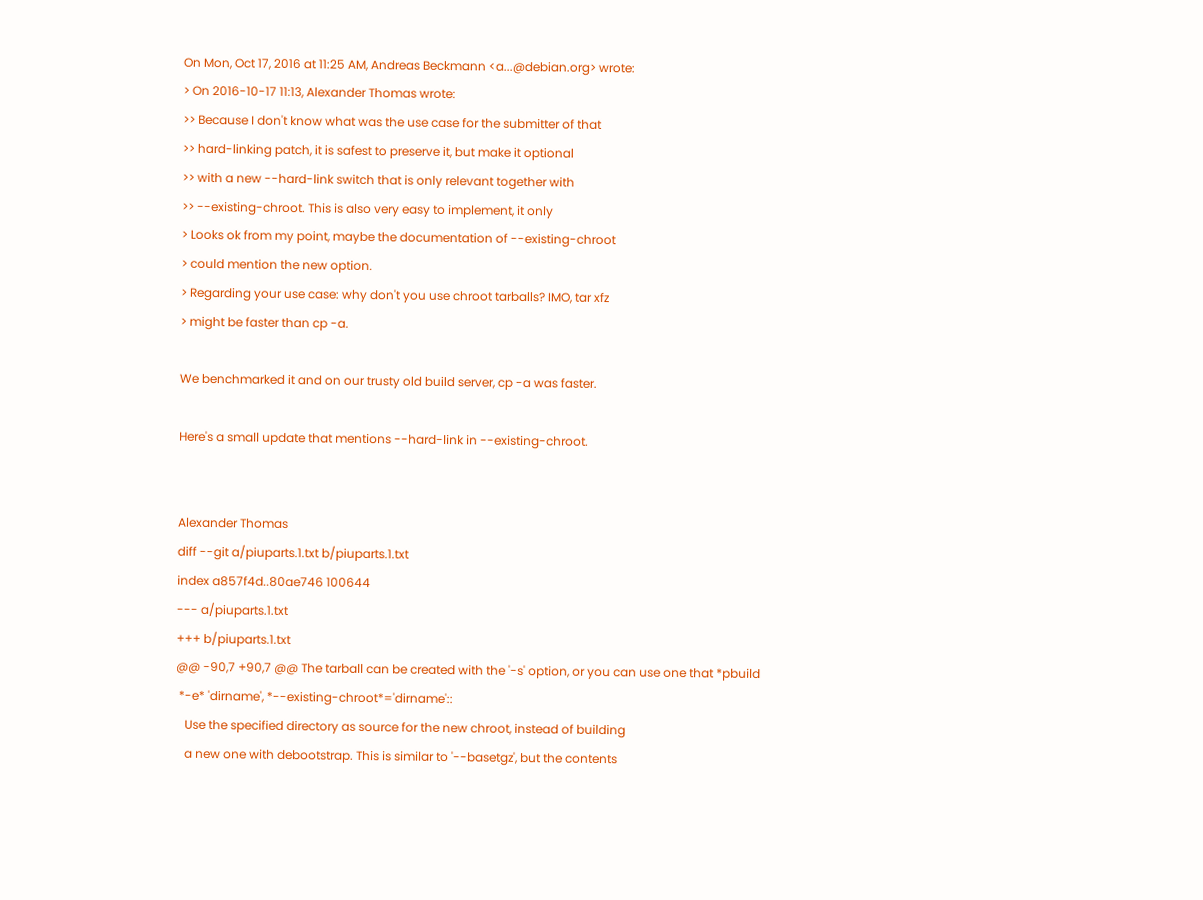On Mon, Oct 17, 2016 at 11:25 AM, Andreas Beckmann <a...@debian.org> wrote:
> On 2016-10-17 11:13, Alexander Thomas wrote:
>> Because I don't know what was the use case for the submitter of that
>> hard-linking patch, it is safest to preserve it, but make it optional
>> with a new --hard-link switch that is only relevant together with
>> --existing-chroot. This is also very easy to implement, it only
> Looks ok from my point, maybe the documentation of --existing-chroot
> could mention the new option.
> Regarding your use case: why don't you use chroot tarballs? IMO, tar xfz
> might be faster than cp -a.

We benchmarked it and on our trusty old build server, cp -a was faster.

Here's a small update that mentions --hard-link in --existing-chroot.


Alexander Thomas
diff --git a/piuparts.1.txt b/piuparts.1.txt
index a857f4d..80ae746 100644
--- a/piuparts.1.txt
+++ b/piuparts.1.txt
@@ -90,7 +90,7 @@ The tarball can be created with the '-s' option, or you can use one that *pbuild
 *-e* 'dirname', *--existing-chroot*='dirname'::
   Use the specified directory as source for the new chroot, instead of building
   a new one with debootstrap. This is similar to '--basetgz', but the contents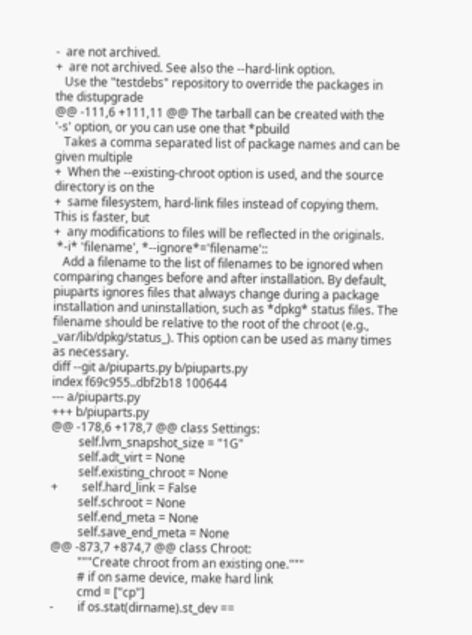-  are not archived.
+  are not archived. See also the --hard-link option.
   Use the "testdebs" repository to override the packages in the distupgrade
@@ -111,6 +111,11 @@ The tarball can be created with the '-s' option, or you can use one that *pbuild
   Takes a comma separated list of package names and can be given multiple
+  When the --existing-chroot option is used, and the source directory is on the
+  same filesystem, hard-link files instead of copying them. This is faster, but
+  any modifications to files will be reflected in the originals.
 *-i* 'filename', *--ignore*='filename'::
   Add a filename to the list of filenames to be ignored when comparing changes before and after installation. By default, piuparts ignores files that always change during a package installation and uninstallation, such as *dpkg* status files. The filename should be relative to the root of the chroot (e.g., _var/lib/dpkg/status_). This option can be used as many times as necessary.
diff --git a/piuparts.py b/piuparts.py
index f69c955..dbf2b18 100644
--- a/piuparts.py
+++ b/piuparts.py
@@ -178,6 +178,7 @@ class Settings:
         self.lvm_snapshot_size = "1G"
         self.adt_virt = None
         self.existing_chroot = None
+        self.hard_link = False
         self.schroot = None
         self.end_meta = None
         self.save_end_meta = None
@@ -873,7 +874,7 @@ class Chroot:
         """Create chroot from an existing one."""
         # if on same device, make hard link
         cmd = ["cp"]
-        if os.stat(dirname).st_dev ==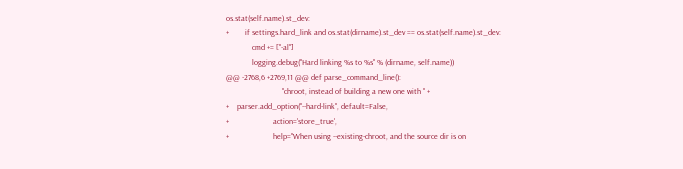os.stat(self.name).st_dev:
+        if settings.hard_link and os.stat(dirname).st_dev == os.stat(self.name).st_dev:
             cmd += ["-al"]
             logging.debug("Hard linking %s to %s" % (dirname, self.name))
@@ -2768,6 +2769,11 @@ def parse_command_line():
                            "chroot, instead of building a new one with " +
+    parser.add_option("--hard-link", default=False,
+                      action='store_true',
+                      help="When using --existing-chroot, and the source dir is on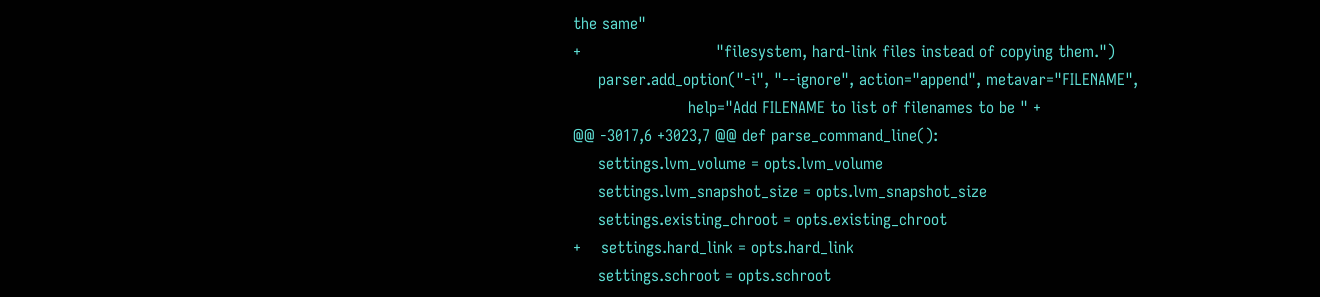the same"
+                           "filesystem, hard-link files instead of copying them.")
     parser.add_option("-i", "--ignore", action="append", metavar="FILENAME",
                       help="Add FILENAME to list of filenames to be " +
@@ -3017,6 +3023,7 @@ def parse_command_line():
     settings.lvm_volume = opts.lvm_volume
     settings.lvm_snapshot_size = opts.lvm_snapshot_size
     settings.existing_chroot = opts.existing_chroot
+    settings.hard_link = opts.hard_link
     settings.schroot = opts.schroot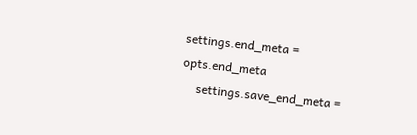settings.end_meta = opts.end_meta
     settings.save_end_meta =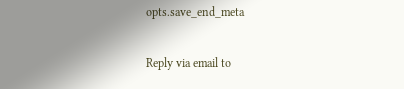opts.save_end_meta

Reply via email to